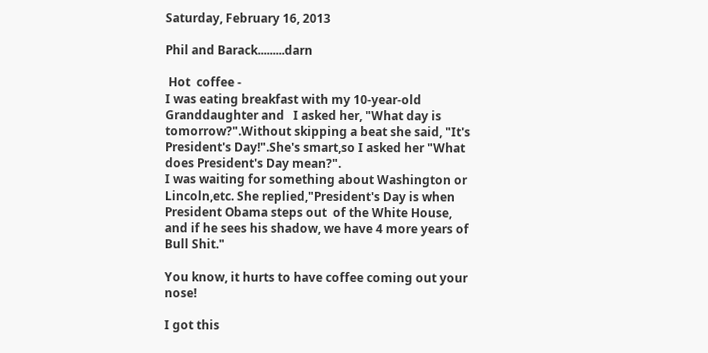Saturday, February 16, 2013

Phil and Barack.........darn

 Hot  coffee -
I was eating breakfast with my 10-year-old Granddaughter and   I asked her, "What day is tomorrow?".Without skipping a beat she said, "It's President's Day!".She's smart,so I asked her "What does President's Day mean?".
I was waiting for something about Washington or Lincoln,etc. She replied,"President's Day is when President Obama steps out  of the White House, and if he sees his shadow, we have 4 more years of Bull Shit."

You know, it hurts to have coffee coming out your nose!

I got this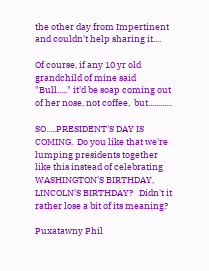the other day from Impertinent and couldn't help sharing it....

Of course, if any 10 yr old grandchild of mine said "Bull....." it'd be soap coming out of her nose, not coffee,  but............

SO.....PRESIDENT'S DAY IS COMING.  Do you like that we're lumping presidents together like this instead of celebrating WASHINGTON'S BIRTHDAY, LINCOLN'S BIRTHDAY?   Didn't it rather lose a bit of its meaning?

Puxatawny Phil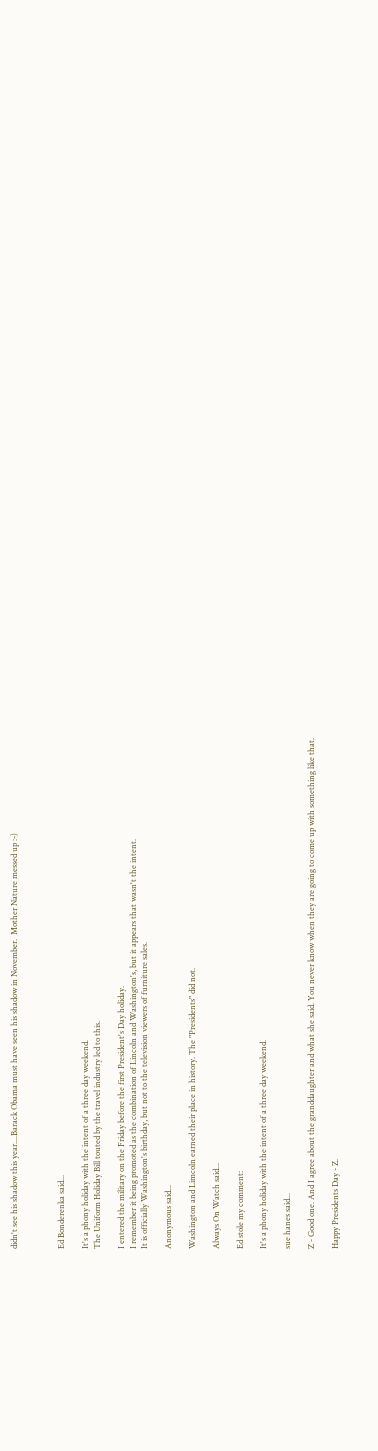didn't see his shadow this year....Barack Obama must have seen his shadow in November.  Mother Nature messed up :-)



Ed Bonderenka said...

It's a phony holiday with the intent of a three day weekend.
The Uniform Holiday Bill touted by the travel industry led to this.

I entered the military on the Friday before the first President's Day holiday.
I remember it being promoted as the combination of Lincoln and Washington's, but it appears that wasn't the intent.
It is officially Washington's birthday, but not to the television viewers of furniture sales.

Anonymous said...

Washington and Limcoln earned their place in history. The "Presidents" did not.

Always On Watch said...

Ed stole my comment:

It's a phony holiday with the intent of a three day weekend.

sue hanes said...

Z - Good one. And I agree about the granddaughter and what she said. You never know when they are going to come up with something like that.

Happy Presidents Day - Z.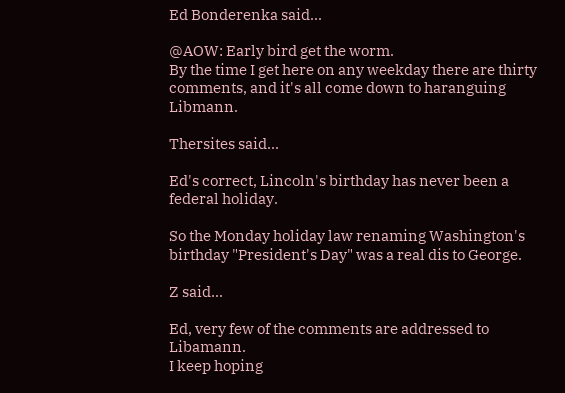Ed Bonderenka said...

@AOW: Early bird get the worm.
By the time I get here on any weekday there are thirty comments, and it's all come down to haranguing Libmann.

Thersites said...

Ed's correct, Lincoln's birthday has never been a federal holiday.

So the Monday holiday law renaming Washington's birthday "President's Day" was a real dis to George.

Z said...

Ed, very few of the comments are addressed to Libamann.
I keep hoping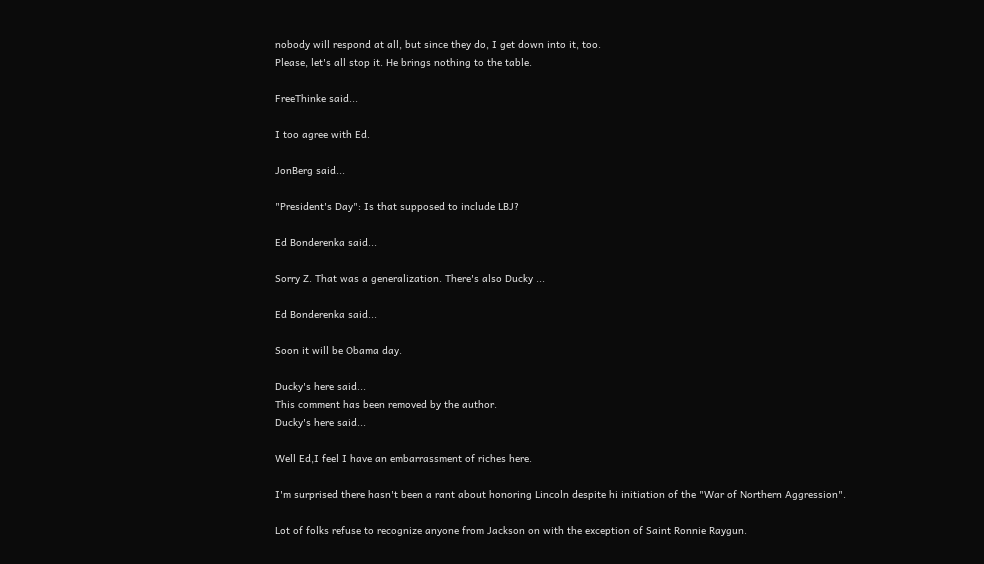nobody will respond at all, but since they do, I get down into it, too.
Please, let's all stop it. He brings nothing to the table.

FreeThinke said...

I too agree with Ed.

JonBerg said...

"President's Day": Is that supposed to include LBJ?

Ed Bonderenka said...

Sorry Z. That was a generalization. There's also Ducky ...

Ed Bonderenka said...

Soon it will be Obama day.

Ducky's here said...
This comment has been removed by the author.
Ducky's here said...

Well Ed,I feel I have an embarrassment of riches here.

I'm surprised there hasn't been a rant about honoring Lincoln despite hi initiation of the "War of Northern Aggression".

Lot of folks refuse to recognize anyone from Jackson on with the exception of Saint Ronnie Raygun.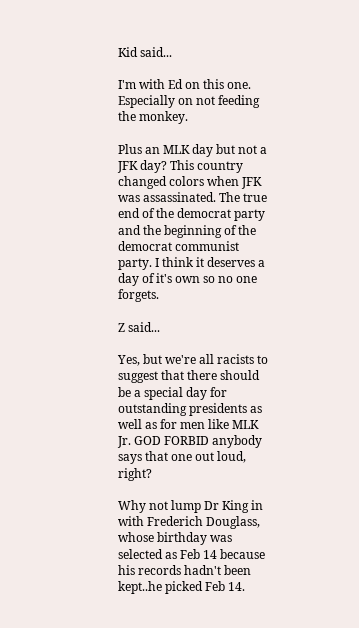Kid said...

I'm with Ed on this one. Especially on not feeding the monkey.

Plus an MLK day but not a JFK day? This country changed colors when JFK was assassinated. The true end of the democrat party and the beginning of the democrat communist party. I think it deserves a day of it's own so no one forgets.

Z said...

Yes, but we're all racists to suggest that there should be a special day for outstanding presidents as well as for men like MLK Jr. GOD FORBID anybody says that one out loud, right?

Why not lump Dr King in with Frederich Douglass, whose birthday was selected as Feb 14 because his records hadn't been kept..he picked Feb 14.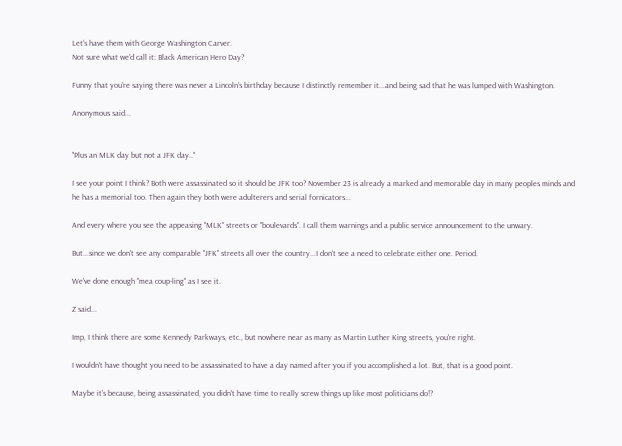Let's have them with George Washington Carver.
Not sure what we'd call it: Black American Hero Day?

Funny that you're saying there was never a Lincoln's birthday because I distinctly remember it...and being sad that he was lumped with Washington.

Anonymous said...


"Plus an MLK day but not a JFK day.."

I see your point I think? Both were assassinated so it should be JFK too? November 23 is already a marked and memorable day in many peoples minds and he has a memorial too. Then again they both were adulterers and serial fornicators...

And every where you see the appeasing "MLK" streets or "boulevards". I call them warnings and a public service announcement to the unwary.

But...since we don't see any comparable "JFK" streets all over the country...I don't see a need to celebrate either one. Period.

We've done enough "mea coup-ling" as I see it.

Z said...

Imp, I think there are some Kennedy Parkways, etc., but nowhere near as many as Martin Luther King streets, you're right.

I wouldn't have thought you need to be assassinated to have a day named after you if you accomplished a lot. But, that is a good point.

Maybe it's because, being assassinated, you didn't have time to really screw things up like most politicians do!?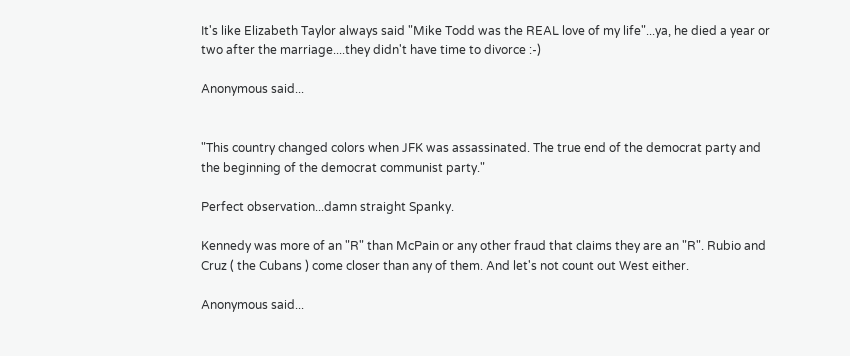It's like Elizabeth Taylor always said "Mike Todd was the REAL love of my life"...ya, he died a year or two after the marriage....they didn't have time to divorce :-)

Anonymous said...


"This country changed colors when JFK was assassinated. The true end of the democrat party and the beginning of the democrat communist party."

Perfect observation...damn straight Spanky.

Kennedy was more of an "R" than McPain or any other fraud that claims they are an "R". Rubio and Cruz ( the Cubans ) come closer than any of them. And let's not count out West either.

Anonymous said...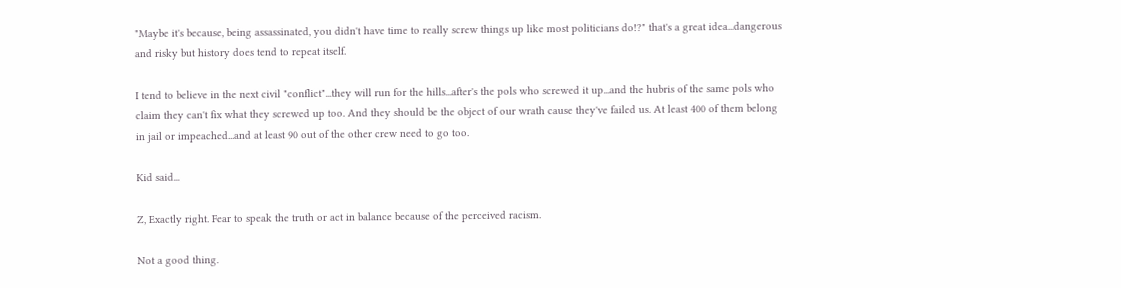"Maybe it's because, being assassinated, you didn't have time to really screw things up like most politicians do!?" that's a great idea...dangerous and risky but history does tend to repeat itself.

I tend to believe in the next civil "conflict"...they will run for the hills...after's the pols who screwed it up...and the hubris of the same pols who claim they can't fix what they screwed up too. And they should be the object of our wrath cause they've failed us. At least 400 of them belong in jail or impeached...and at least 90 out of the other crew need to go too.

Kid said...

Z, Exactly right. Fear to speak the truth or act in balance because of the perceived racism.

Not a good thing.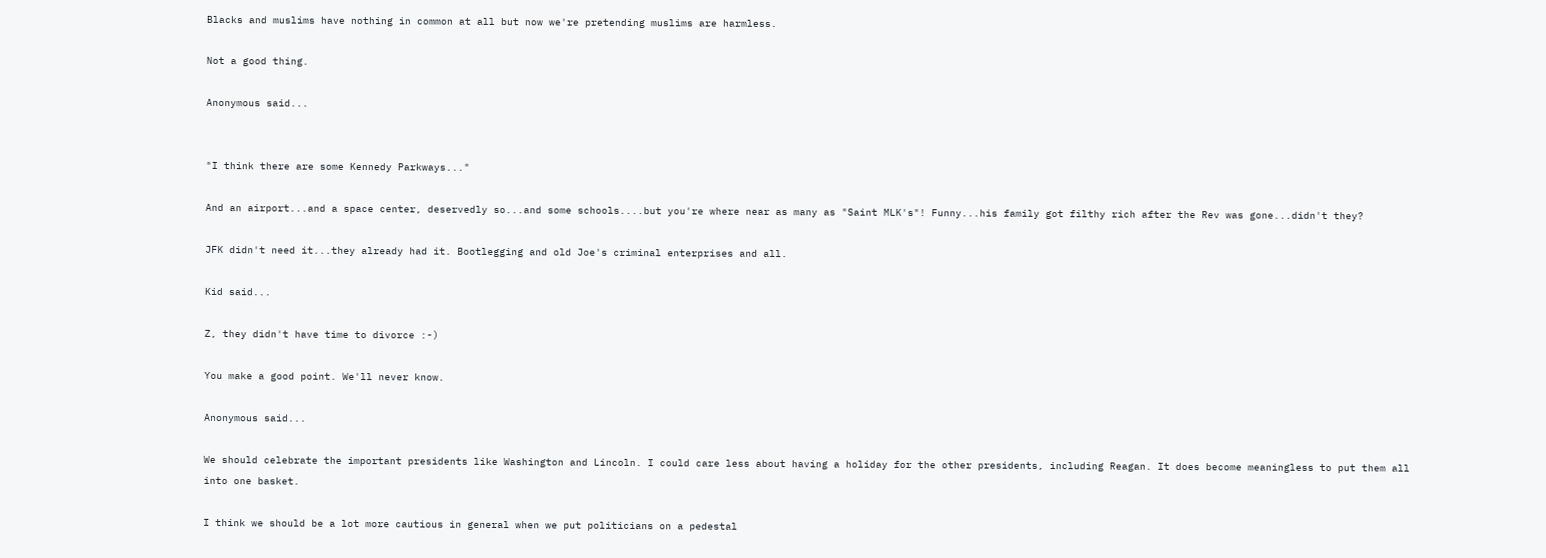Blacks and muslims have nothing in common at all but now we're pretending muslims are harmless.

Not a good thing.

Anonymous said...


"I think there are some Kennedy Parkways..."

And an airport...and a space center, deservedly so...and some schools....but you're where near as many as "Saint MLK's"! Funny...his family got filthy rich after the Rev was gone...didn't they?

JFK didn't need it...they already had it. Bootlegging and old Joe's criminal enterprises and all.

Kid said...

Z, they didn't have time to divorce :-)

You make a good point. We'll never know.

Anonymous said...

We should celebrate the important presidents like Washington and Lincoln. I could care less about having a holiday for the other presidents, including Reagan. It does become meaningless to put them all into one basket.

I think we should be a lot more cautious in general when we put politicians on a pedestal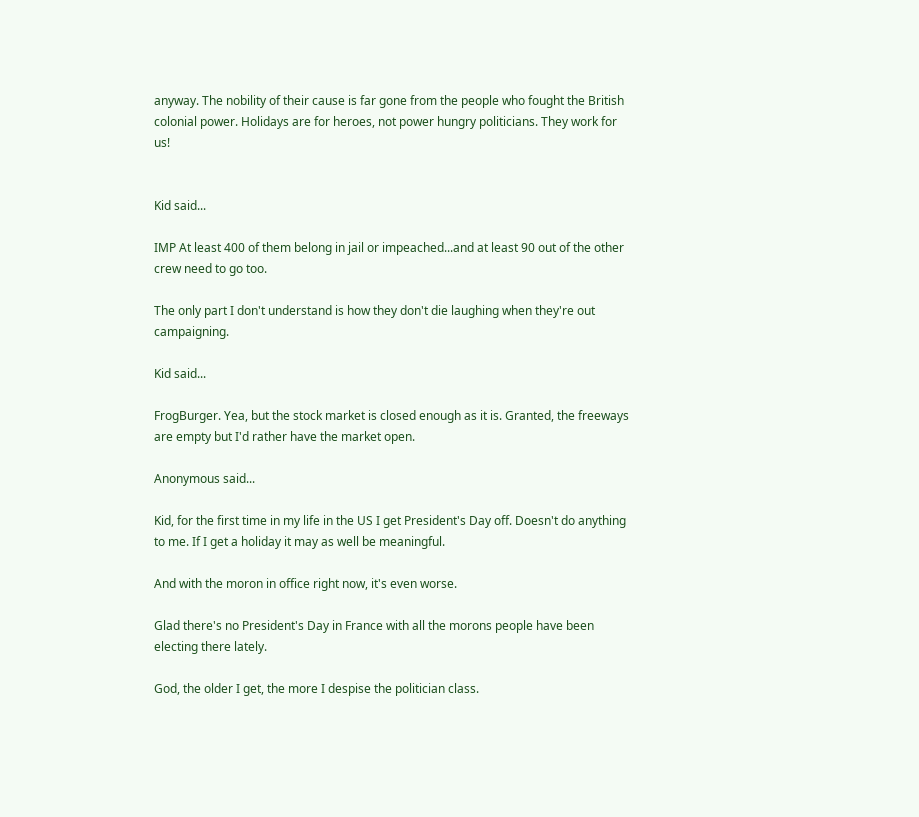anyway. The nobility of their cause is far gone from the people who fought the British colonial power. Holidays are for heroes, not power hungry politicians. They work for us!


Kid said...

IMP At least 400 of them belong in jail or impeached...and at least 90 out of the other crew need to go too.

The only part I don't understand is how they don't die laughing when they're out campaigning.

Kid said...

FrogBurger. Yea, but the stock market is closed enough as it is. Granted, the freeways are empty but I'd rather have the market open.

Anonymous said...

Kid, for the first time in my life in the US I get President's Day off. Doesn't do anything to me. If I get a holiday it may as well be meaningful.

And with the moron in office right now, it's even worse.

Glad there's no President's Day in France with all the morons people have been electing there lately.

God, the older I get, the more I despise the politician class.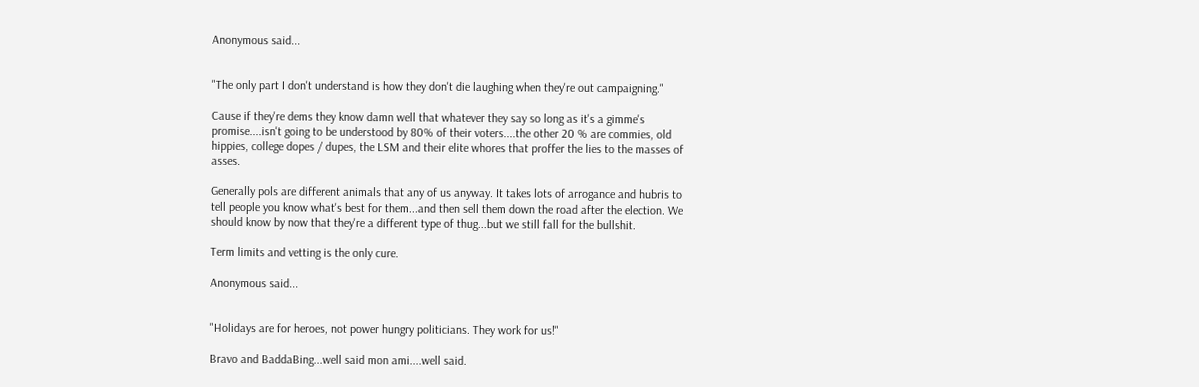Anonymous said...


"The only part I don't understand is how they don't die laughing when they're out campaigning."

Cause if they're dems they know damn well that whatever they say so long as it's a gimme's promise....isn't going to be understood by 80% of their voters....the other 20 % are commies, old hippies, college dopes / dupes, the LSM and their elite whores that proffer the lies to the masses of asses.

Generally pols are different animals that any of us anyway. It takes lots of arrogance and hubris to tell people you know what's best for them...and then sell them down the road after the election. We should know by now that they're a different type of thug...but we still fall for the bullshit.

Term limits and vetting is the only cure.

Anonymous said...


"Holidays are for heroes, not power hungry politicians. They work for us!"

Bravo and BaddaBing...well said mon ami....well said.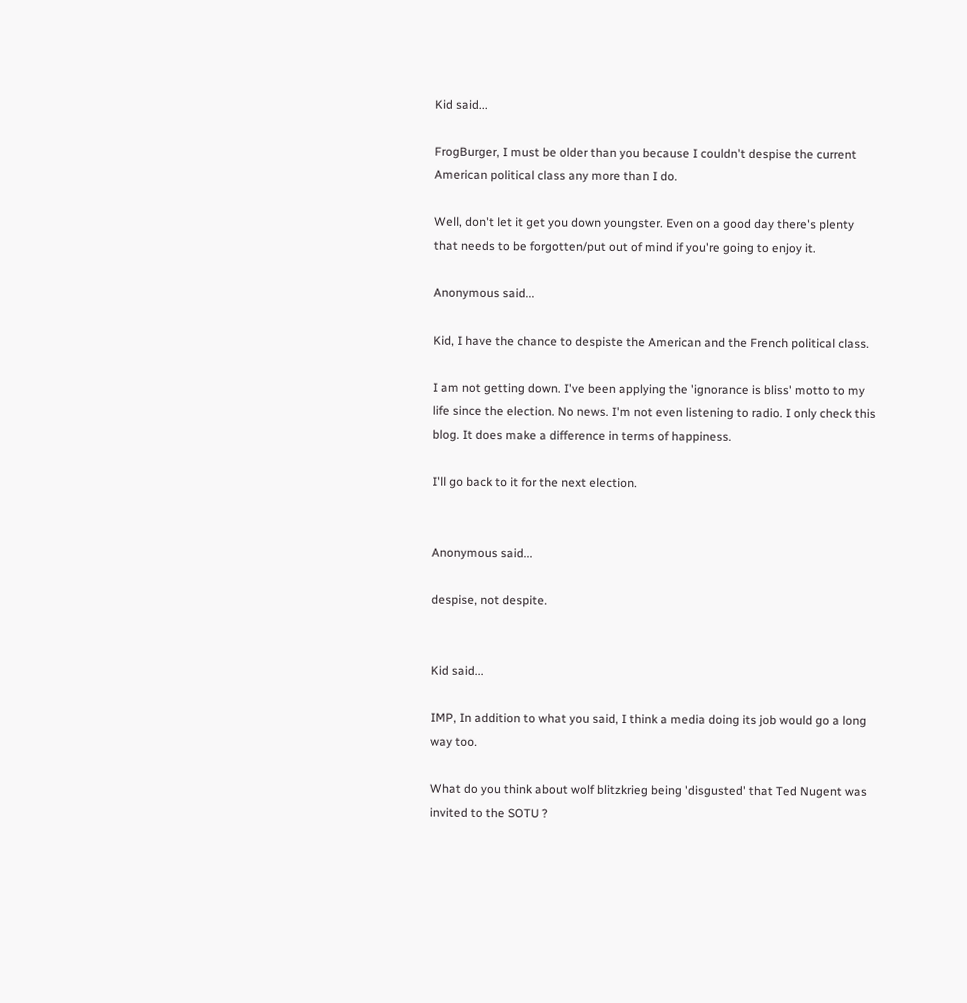Kid said...

FrogBurger, I must be older than you because I couldn't despise the current American political class any more than I do.

Well, don't let it get you down youngster. Even on a good day there's plenty that needs to be forgotten/put out of mind if you're going to enjoy it.

Anonymous said...

Kid, I have the chance to despiste the American and the French political class.

I am not getting down. I've been applying the 'ignorance is bliss' motto to my life since the election. No news. I'm not even listening to radio. I only check this blog. It does make a difference in terms of happiness.

I'll go back to it for the next election.


Anonymous said...

despise, not despite.


Kid said...

IMP, In addition to what you said, I think a media doing its job would go a long way too.

What do you think about wolf blitzkrieg being 'disgusted' that Ted Nugent was invited to the SOTU ?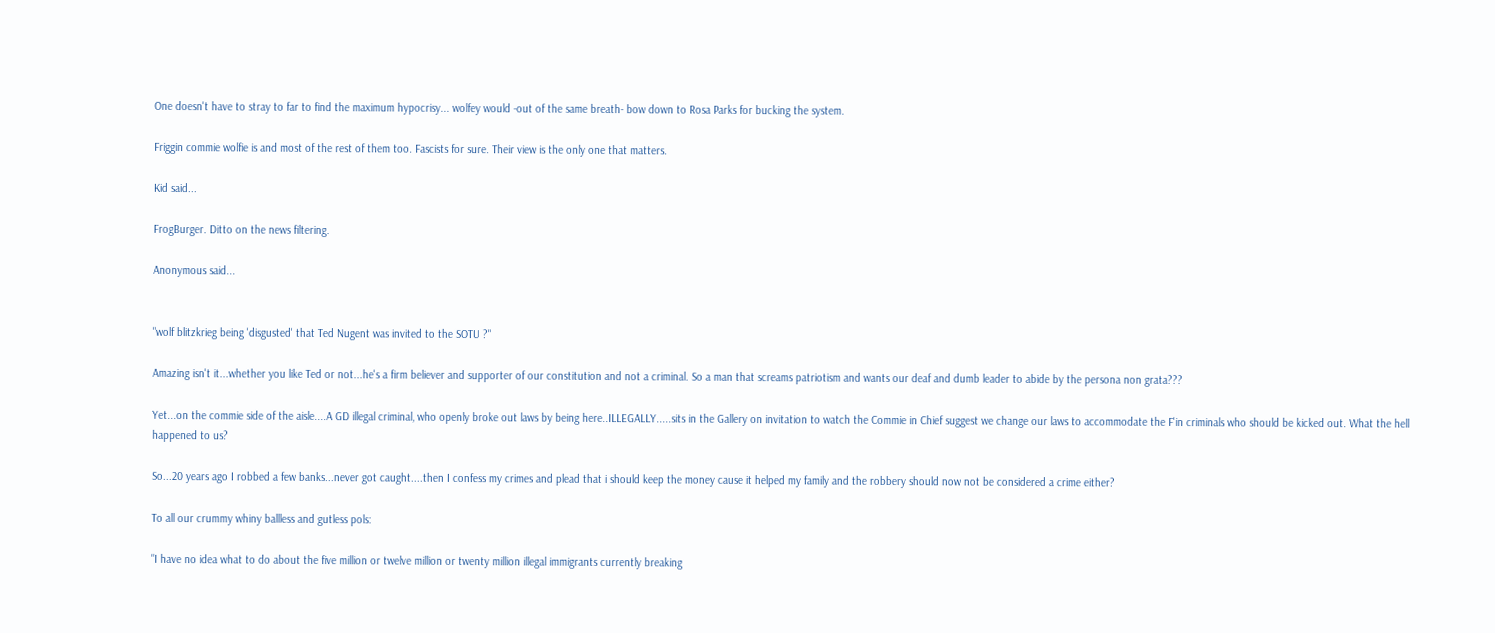One doesn't have to stray to far to find the maximum hypocrisy... wolfey would -out of the same breath- bow down to Rosa Parks for bucking the system.

Friggin commie wolfie is and most of the rest of them too. Fascists for sure. Their view is the only one that matters.

Kid said...

FrogBurger. Ditto on the news filtering.

Anonymous said...


"wolf blitzkrieg being 'disgusted' that Ted Nugent was invited to the SOTU ?"

Amazing isn't it...whether you like Ted or not...he's a firm believer and supporter of our constitution and not a criminal. So a man that screams patriotism and wants our deaf and dumb leader to abide by the persona non grata???

Yet...on the commie side of the aisle....A GD illegal criminal, who openly broke out laws by being here..ILLEGALLY.....sits in the Gallery on invitation to watch the Commie in Chief suggest we change our laws to accommodate the F'in criminals who should be kicked out. What the hell happened to us?

So...20 years ago I robbed a few banks...never got caught....then I confess my crimes and plead that i should keep the money cause it helped my family and the robbery should now not be considered a crime either?

To all our crummy whiny ballless and gutless pols:

"I have no idea what to do about the five million or twelve million or twenty million illegal immigrants currently breaking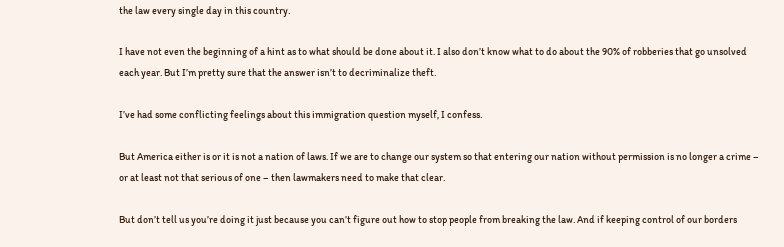the law every single day in this country.

I have not even the beginning of a hint as to what should be done about it. I also don’t know what to do about the 90% of robberies that go unsolved each year. But I’m pretty sure that the answer isn’t to decriminalize theft.

I’ve had some conflicting feelings about this immigration question myself, I confess.

But America either is or it is not a nation of laws. If we are to change our system so that entering our nation without permission is no longer a crime – or at least not that serious of one – then lawmakers need to make that clear.

But don’t tell us you’re doing it just because you can’t figure out how to stop people from breaking the law. And if keeping control of our borders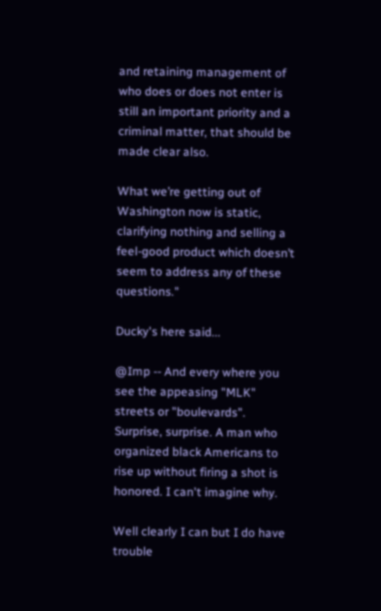and retaining management of who does or does not enter is still an important priority and a criminal matter, that should be made clear also.

What we’re getting out of Washington now is static, clarifying nothing and selling a feel-good product which doesn’t seem to address any of these questions."

Ducky's here said...

@Imp -- And every where you see the appeasing "MLK" streets or "boulevards".
Surprise, surprise. A man who organized black Americans to rise up without firing a shot is honored. I can't imagine why.

Well clearly I can but I do have trouble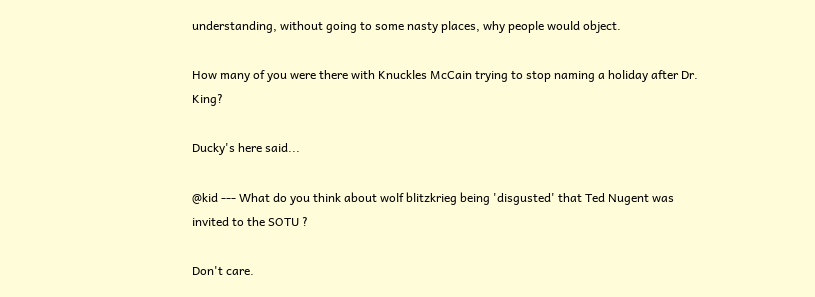understanding, without going to some nasty places, why people would object.

How many of you were there with Knuckles McCain trying to stop naming a holiday after Dr. King?

Ducky's here said...

@kid --- What do you think about wolf blitzkrieg being 'disgusted' that Ted Nugent was invited to the SOTU ?

Don't care.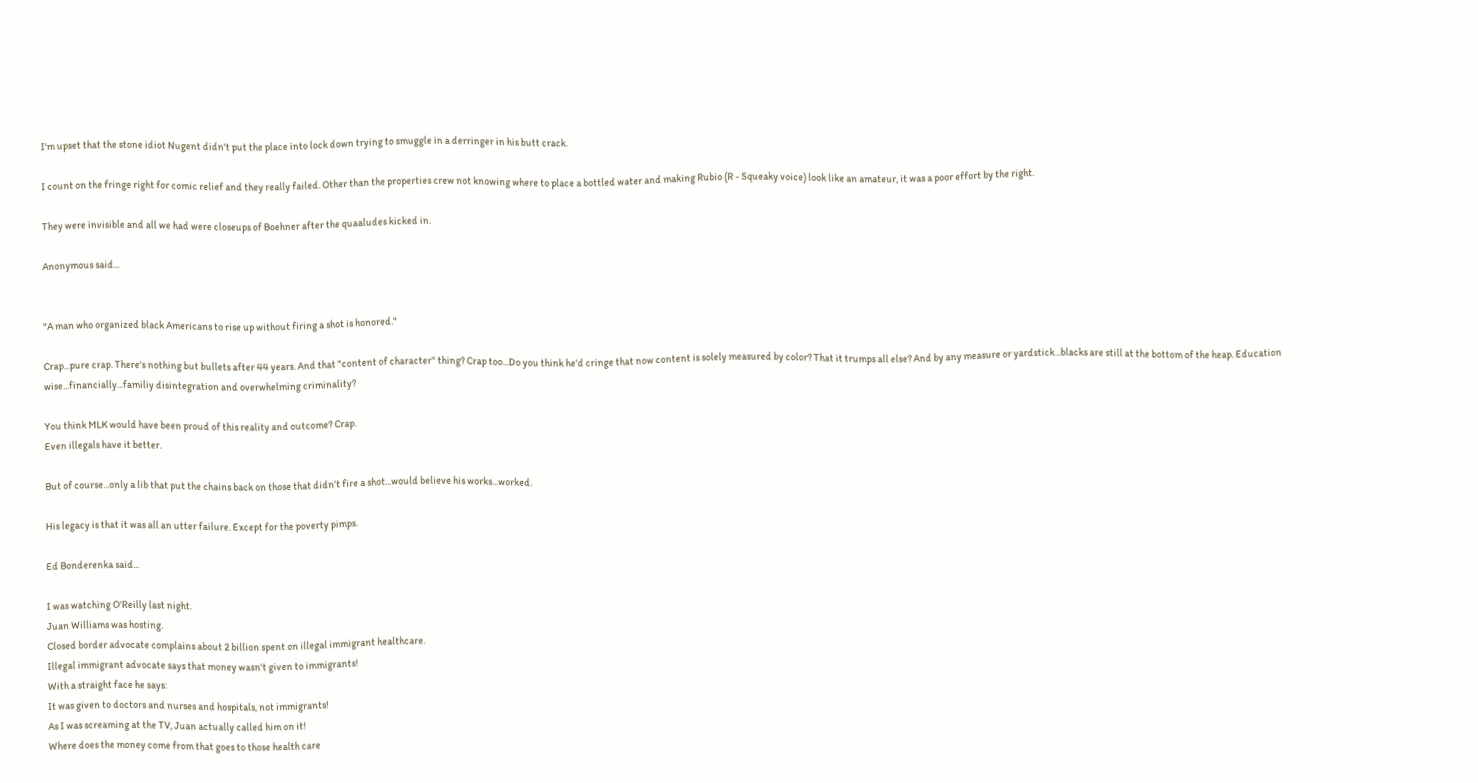I'm upset that the stone idiot Nugent didn't put the place into lock down trying to smuggle in a derringer in his butt crack.

I count on the fringe right for comic relief and they really failed. Other than the properties crew not knowing where to place a bottled water and making Rubio (R - Squeaky voice) look like an amateur, it was a poor effort by the right.

They were invisible and all we had were closeups of Boehner after the quaaludes kicked in.

Anonymous said...


"A man who organized black Americans to rise up without firing a shot is honored."

Crap...pure crap. There's nothing but bullets after 44 years. And that "content of character" thing? Crap too...Do you think he'd cringe that now content is solely measured by color? That it trumps all else? And by any measure or yardstick...blacks are still at the bottom of the heap. Education wise...financially...familiy disintegration and overwhelming criminality?

You think MLK would have been proud of this reality and outcome? Crap.
Even illegals have it better.

But of course...only a lib that put the chains back on those that didn't fire a shot...would believe his works...worked.

His legacy is that it was all an utter failure. Except for the poverty pimps.

Ed Bonderenka said...

I was watching O'Reilly last night.
Juan Williams was hosting.
Closed border advocate complains about 2 billion spent on illegal immigrant healthcare.
Illegal immigrant advocate says that money wasn't given to immigrants!
With a straight face he says:
It was given to doctors and nurses and hospitals, not immigrants!
As I was screaming at the TV, Juan actually called him on it!
Where does the money come from that goes to those health care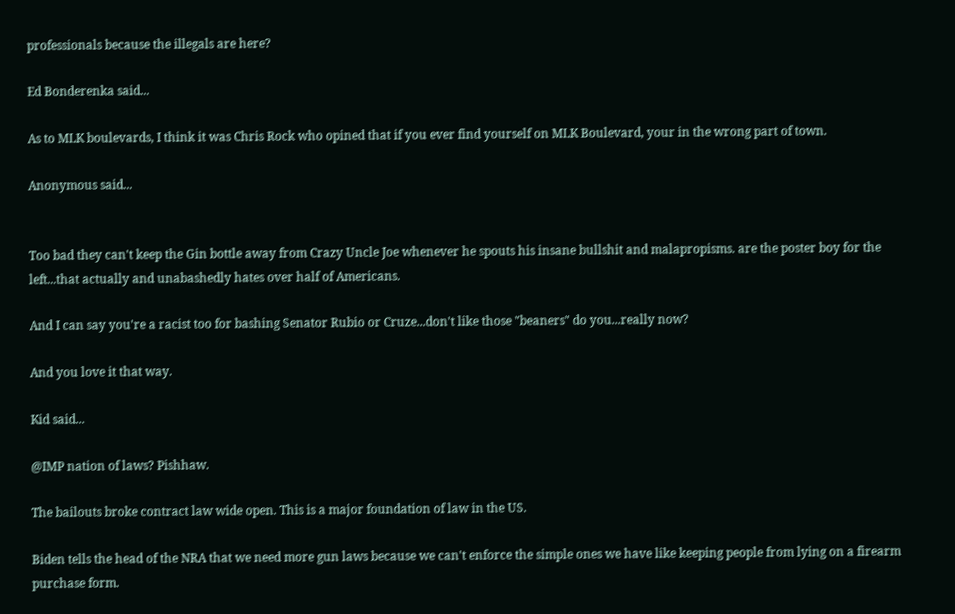professionals because the illegals are here?

Ed Bonderenka said...

As to MLK boulevards, I think it was Chris Rock who opined that if you ever find yourself on MLK Boulevard, your in the wrong part of town.

Anonymous said...


Too bad they can't keep the Gin bottle away from Crazy Uncle Joe whenever he spouts his insane bullshit and malapropisms. are the poster boy for the left...that actually and unabashedly hates over half of Americans.

And I can say you're a racist too for bashing Senator Rubio or Cruze...don't like those "beaners" do you...really now?

And you love it that way.

Kid said...

@IMP nation of laws? Pishhaw.

The bailouts broke contract law wide open. This is a major foundation of law in the US.

Biden tells the head of the NRA that we need more gun laws because we can't enforce the simple ones we have like keeping people from lying on a firearm purchase form.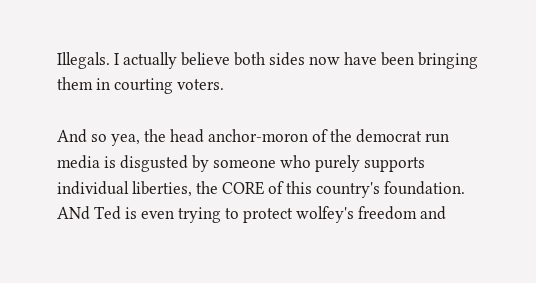Illegals. I actually believe both sides now have been bringing them in courting voters.

And so yea, the head anchor-moron of the democrat run media is disgusted by someone who purely supports individual liberties, the CORE of this country's foundation. ANd Ted is even trying to protect wolfey's freedom and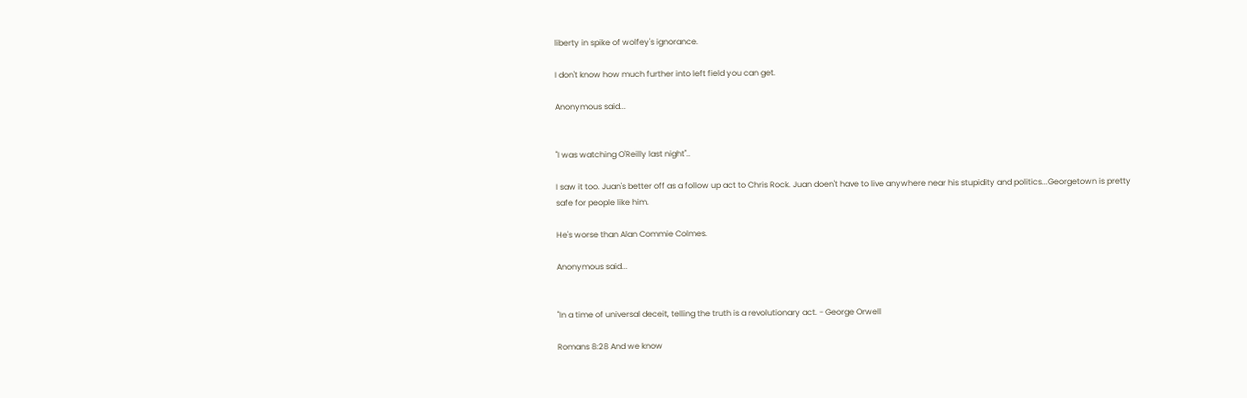liberty in spike of wolfey's ignorance.

I don't know how much further into left field you can get.

Anonymous said...


"I was watching O'Reilly last night"..

I saw it too. Juan's better off as a follow up act to Chris Rock. Juan doen't have to live anywhere near his stupidity and politics...Georgetown is pretty safe for people like him.

He's worse than Alan Commie Colmes.

Anonymous said...


"In a time of universal deceit, telling the truth is a revolutionary act. - George Orwell

Romans 8:28 And we know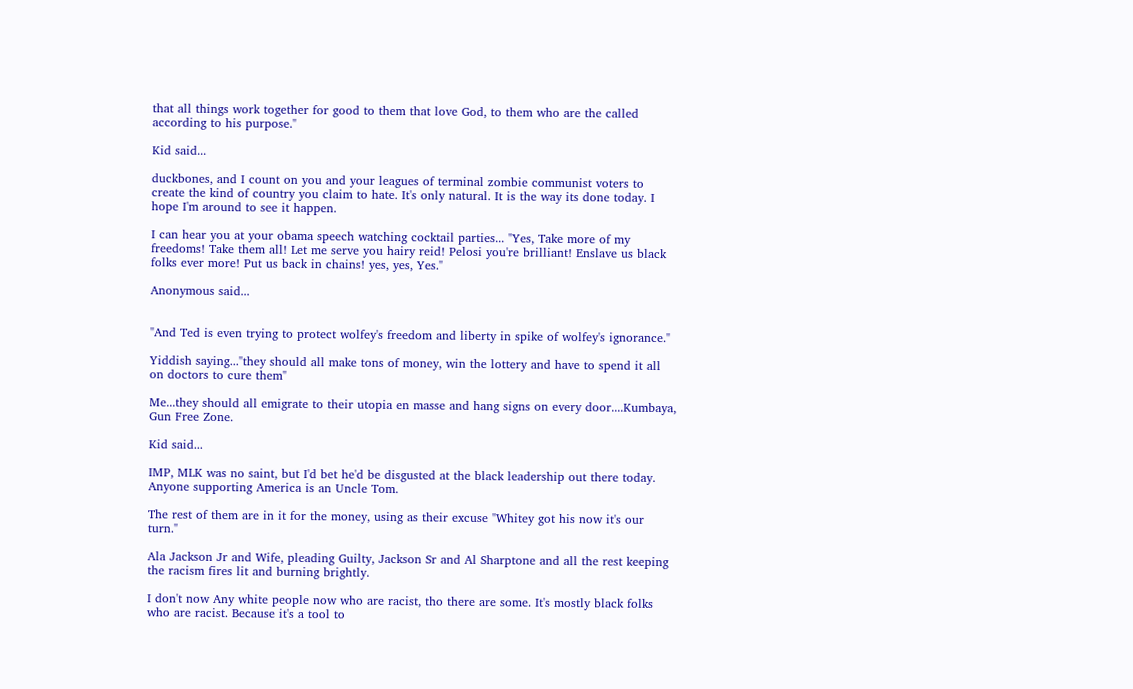that all things work together for good to them that love God, to them who are the called according to his purpose."

Kid said...

duckbones, and I count on you and your leagues of terminal zombie communist voters to create the kind of country you claim to hate. It's only natural. It is the way its done today. I hope I'm around to see it happen.

I can hear you at your obama speech watching cocktail parties... "Yes, Take more of my freedoms! Take them all! Let me serve you hairy reid! Pelosi you're brilliant! Enslave us black folks ever more! Put us back in chains! yes, yes, Yes."

Anonymous said...


"And Ted is even trying to protect wolfey's freedom and liberty in spike of wolfey's ignorance."

Yiddish saying..."they should all make tons of money, win the lottery and have to spend it all on doctors to cure them"

Me...they should all emigrate to their utopia en masse and hang signs on every door....Kumbaya, Gun Free Zone.

Kid said...

IMP, MLK was no saint, but I'd bet he'd be disgusted at the black leadership out there today. Anyone supporting America is an Uncle Tom.

The rest of them are in it for the money, using as their excuse "Whitey got his now it's our turn."

Ala Jackson Jr and Wife, pleading Guilty, Jackson Sr and Al Sharptone and all the rest keeping the racism fires lit and burning brightly.

I don't now Any white people now who are racist, tho there are some. It's mostly black folks who are racist. Because it's a tool to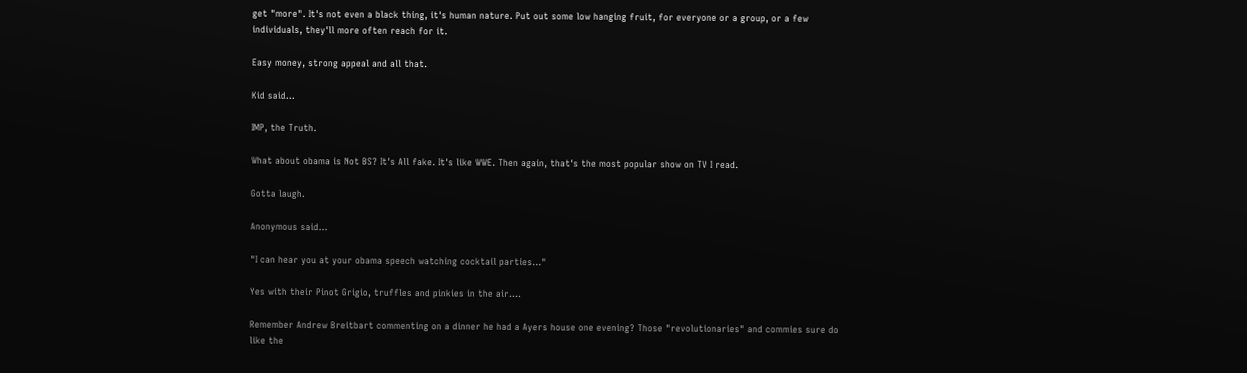get "more". It's not even a black thing, it's human nature. Put out some low hanging fruit, for everyone or a group, or a few individuals, they'll more often reach for it.

Easy money, strong appeal and all that.

Kid said...

IMP, the Truth.

What about obama is Not BS? It's All fake. It's like WWE. Then again, that's the most popular show on TV I read.

Gotta laugh.

Anonymous said...

"I can hear you at your obama speech watching cocktail parties..."

Yes with their Pinot Grigio, truffles and pinkies in the air....

Remember Andrew Breitbart commenting on a dinner he had a Ayers house one evening? Those "revolutionaries" and commies sure do like the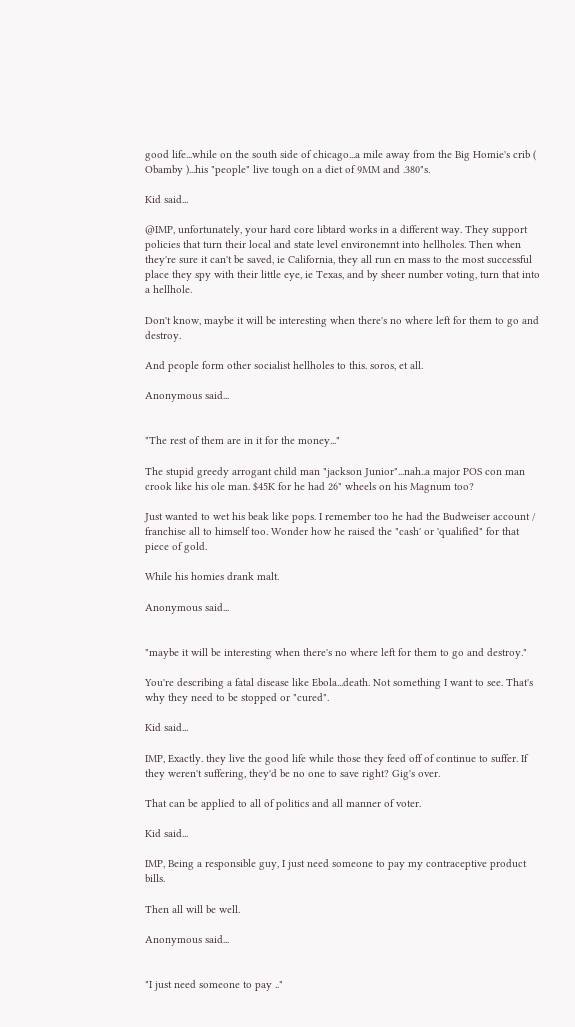good life...while on the south side of chicago...a mile away from the Big Homie's crib ( Obamby )...his "people" live tough on a diet of 9MM and .380"s.

Kid said...

@IMP, unfortunately, your hard core libtard works in a different way. They support policies that turn their local and state level environemnt into hellholes. Then when they're sure it can't be saved, ie California, they all run en mass to the most successful place they spy with their little eye, ie Texas, and by sheer number voting, turn that into a hellhole.

Don't know, maybe it will be interesting when there's no where left for them to go and destroy.

And people form other socialist hellholes to this. soros, et all.

Anonymous said...


"The rest of them are in it for the money..."

The stupid greedy arrogant child man "jackson Junior"...nah..a major POS con man crook like his ole man. $45K for he had 26" wheels on his Magnum too?

Just wanted to wet his beak like pops. I remember too he had the Budweiser account / franchise all to himself too. Wonder how he raised the "cash' or 'qualified" for that piece of gold.

While his homies drank malt.

Anonymous said...


"maybe it will be interesting when there's no where left for them to go and destroy."

You're describing a fatal disease like Ebola...death. Not something I want to see. That's why they need to be stopped or "cured".

Kid said...

IMP, Exactly. they live the good life while those they feed off of continue to suffer. If they weren't suffering, they'd be no one to save right? Gig's over.

That can be applied to all of politics and all manner of voter.

Kid said...

IMP, Being a responsible guy, I just need someone to pay my contraceptive product bills.

Then all will be well.

Anonymous said...


"I just need someone to pay .."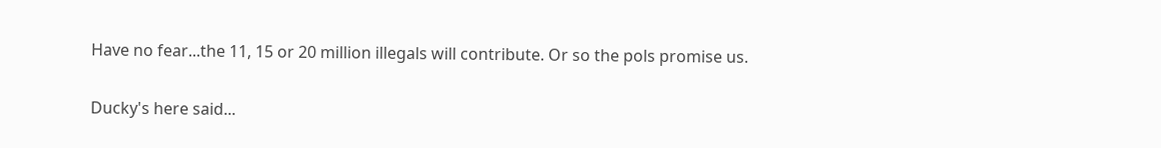Have no fear...the 11, 15 or 20 million illegals will contribute. Or so the pols promise us.

Ducky's here said...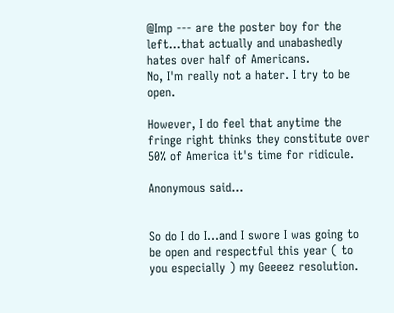@Imp --- are the poster boy for the left...that actually and unabashedly hates over half of Americans.
No, I'm really not a hater. I try to be open.

However, I do feel that anytime the fringe right thinks they constitute over 50% of America it's time for ridicule.

Anonymous said...


So do I do I...and I swore I was going to be open and respectful this year ( to you especially ) my Geeeez resolution.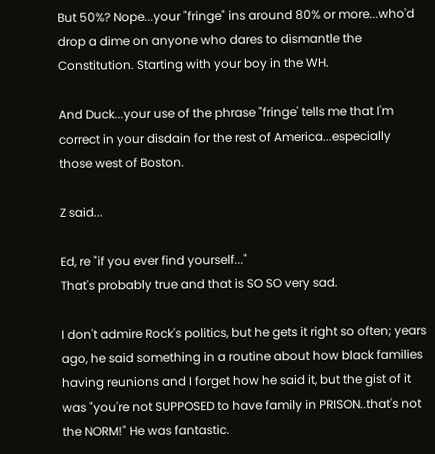But 50%? Nope...your "fringe" ins around 80% or more...who'd drop a dime on anyone who dares to dismantle the Constitution. Starting with your boy in the WH.

And Duck...your use of the phrase "fringe' tells me that I'm correct in your disdain for the rest of America...especially those west of Boston.

Z said...

Ed, re "if you ever find yourself..."
That's probably true and that is SO SO very sad.

I don't admire Rock's politics, but he gets it right so often; years ago, he said something in a routine about how black families having reunions and I forget how he said it, but the gist of it was "you're not SUPPOSED to have family in PRISON..that's not the NORM!" He was fantastic.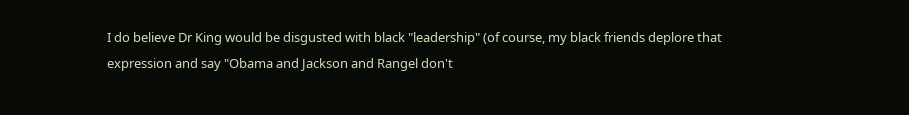I do believe Dr King would be disgusted with black "leadership" (of course, my black friends deplore that expression and say "Obama and Jackson and Rangel don't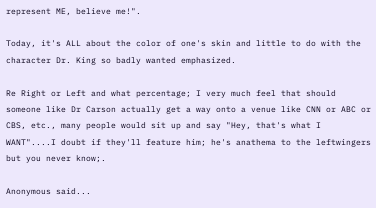represent ME, believe me!".

Today, it's ALL about the color of one's skin and little to do with the character Dr. King so badly wanted emphasized.

Re Right or Left and what percentage; I very much feel that should someone like Dr Carson actually get a way onto a venue like CNN or ABC or CBS, etc., many people would sit up and say "Hey, that's what I WANT"....I doubt if they'll feature him; he's anathema to the leftwingers but you never know;.

Anonymous said...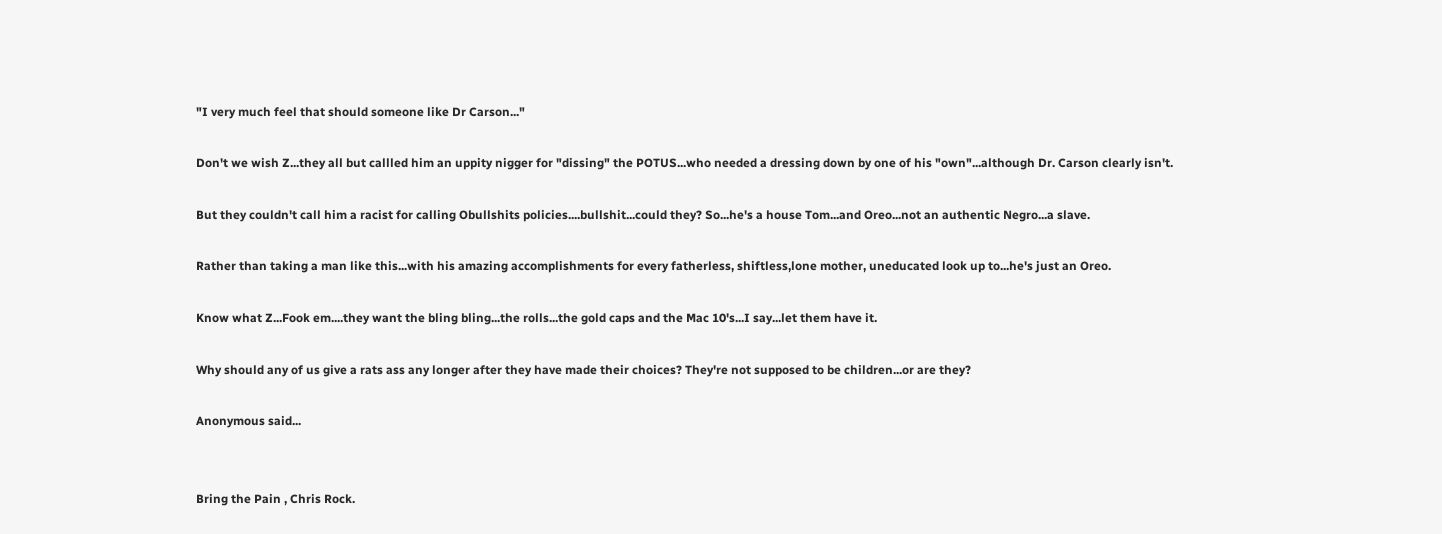"I very much feel that should someone like Dr Carson..."

Don't we wish Z...they all but callled him an uppity nigger for "dissing" the POTUS...who needed a dressing down by one of his "own"...although Dr. Carson clearly isn't.

But they couldn't call him a racist for calling Obullshits policies....bullshit...could they? So...he's a house Tom...and Oreo...not an authentic Negro...a slave.

Rather than taking a man like this...with his amazing accomplishments for every fatherless, shiftless,lone mother, uneducated look up to...he's just an Oreo.

Know what Z...Fook em....they want the bling bling...the rolls...the gold caps and the Mac 10's...I say...let them have it.

Why should any of us give a rats ass any longer after they have made their choices? They're not supposed to be children...or are they?

Anonymous said...


Bring the Pain , Chris Rock.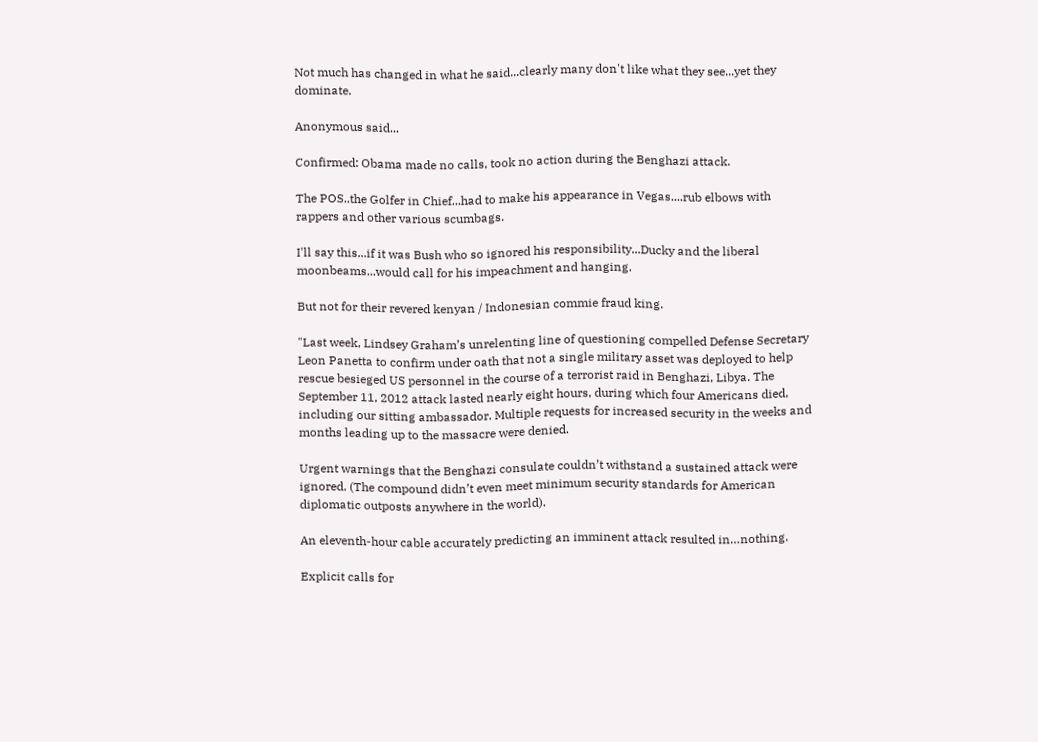Not much has changed in what he said...clearly many don't like what they see...yet they dominate.

Anonymous said...

Confirmed: Obama made no calls, took no action during the Benghazi attack.

The POS..the Golfer in Chief...had to make his appearance in Vegas....rub elbows with rappers and other various scumbags.

I'll say this...if it was Bush who so ignored his responsibility...Ducky and the liberal moonbeams...would call for his impeachment and hanging.

But not for their revered kenyan / Indonesian commie fraud king.

"Last week, Lindsey Graham’s unrelenting line of questioning compelled Defense Secretary Leon Panetta to confirm under oath that not a single military asset was deployed to help rescue besieged US personnel in the course of a terrorist raid in Benghazi, Libya. The September 11, 2012 attack lasted nearly eight hours, during which four Americans died, including our sitting ambassador. Multiple requests for increased security in the weeks and months leading up to the massacre were denied.

Urgent warnings that the Benghazi consulate couldn’t withstand a sustained attack were ignored. (The compound didn’t even meet minimum security standards for American diplomatic outposts anywhere in the world).

An eleventh-hour cable accurately predicting an imminent attack resulted in…nothing.

Explicit calls for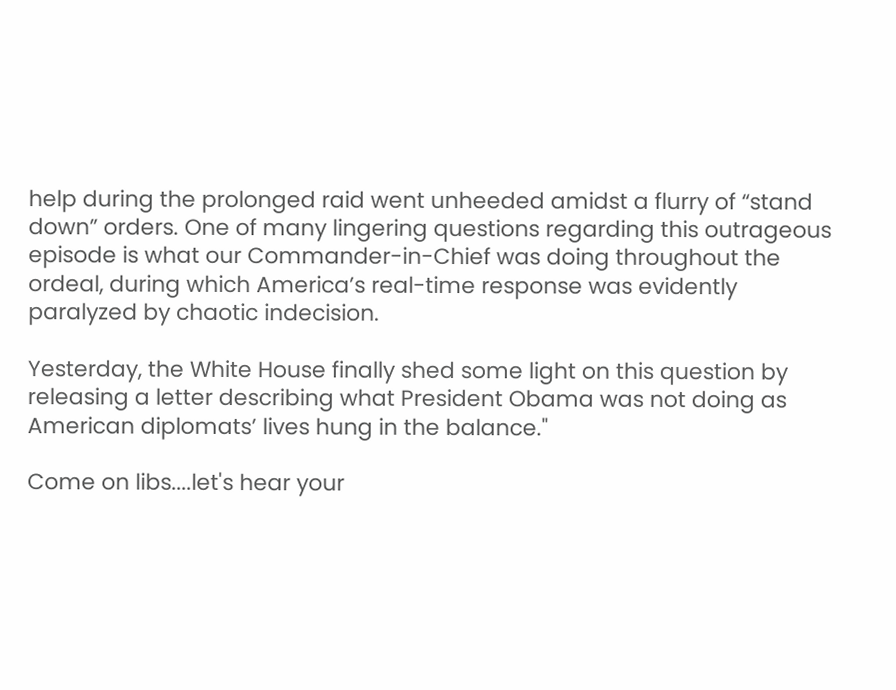help during the prolonged raid went unheeded amidst a flurry of “stand down” orders. One of many lingering questions regarding this outrageous episode is what our Commander-in-Chief was doing throughout the ordeal, during which America’s real-time response was evidently paralyzed by chaotic indecision.

Yesterday, the White House finally shed some light on this question by releasing a letter describing what President Obama was not doing as American diplomats’ lives hung in the balance."

Come on libs....let's hear your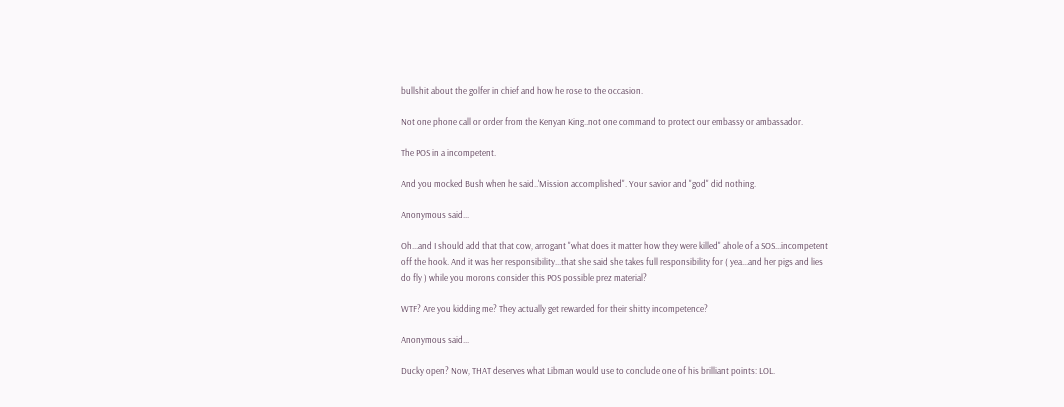bullshit about the golfer in chief and how he rose to the occasion.

Not one phone call or order from the Kenyan King..not one command to protect our embassy or ambassador.

The POS in a incompetent.

And you mocked Bush when he said..'Mission accomplished". Your savior and "god" did nothing.

Anonymous said...

Oh...and I should add that that cow, arrogant "what does it matter how they were killed" ahole of a SOS...incompetent off the hook. And it was her responsibility...that she said she takes full responsibility for ( yea...and her pigs and lies do fly ) while you morons consider this POS possible prez material?

WTF? Are you kidding me? They actually get rewarded for their shitty incompetence?

Anonymous said...

Ducky open? Now, THAT deserves what Libman would use to conclude one of his brilliant points: LOL.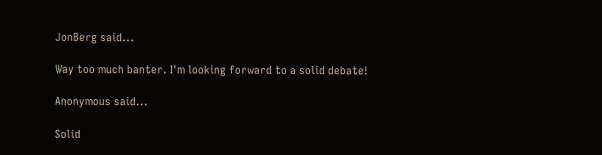JonBerg said...

Way too much banter. I'm looking forward to a solid debate!

Anonymous said...

Solid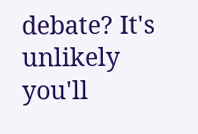debate? It's unlikely you'll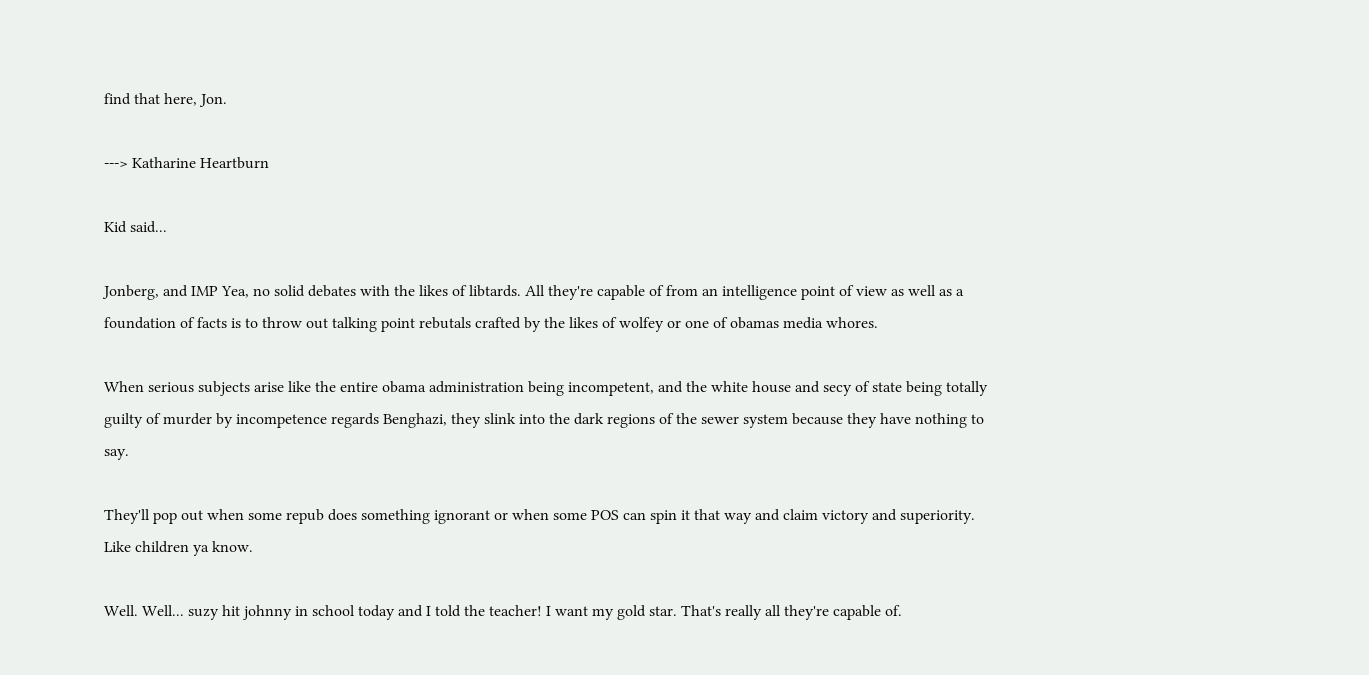find that here, Jon.

---> Katharine Heartburn

Kid said...

Jonberg, and IMP Yea, no solid debates with the likes of libtards. All they're capable of from an intelligence point of view as well as a foundation of facts is to throw out talking point rebutals crafted by the likes of wolfey or one of obamas media whores.

When serious subjects arise like the entire obama administration being incompetent, and the white house and secy of state being totally guilty of murder by incompetence regards Benghazi, they slink into the dark regions of the sewer system because they have nothing to say.

They'll pop out when some repub does something ignorant or when some POS can spin it that way and claim victory and superiority. Like children ya know.

Well. Well... suzy hit johnny in school today and I told the teacher! I want my gold star. That's really all they're capable of.